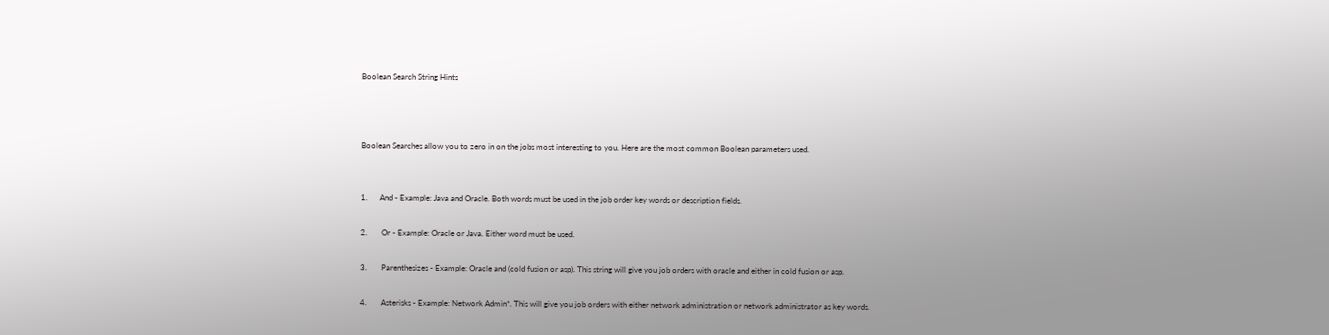Boolean Search String Hints



Boolean Searches allow you to zero in on the jobs most interesting to you. Here are the most common Boolean parameters used.


1.      And - Example: Java and Oracle. Both words must be used in the job order key words or description fields.

2.       Or - Example: Oracle or Java. Either word must be used.

3.       Parenthesizes - Example: Oracle and (cold fusion or asp). This string will give you job orders with oracle and either in cold fusion or asp.

4.       Asterisks - Example: Network Admin*. This will give you job orders with either network administration or network administrator as key words.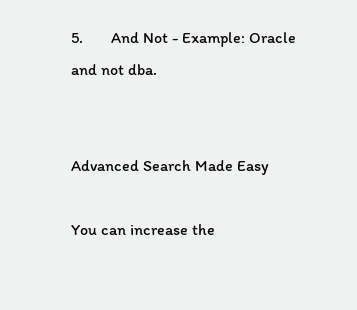5.       And Not - Example: Oracle and not dba.


Advanced Search Made Easy

You can increase the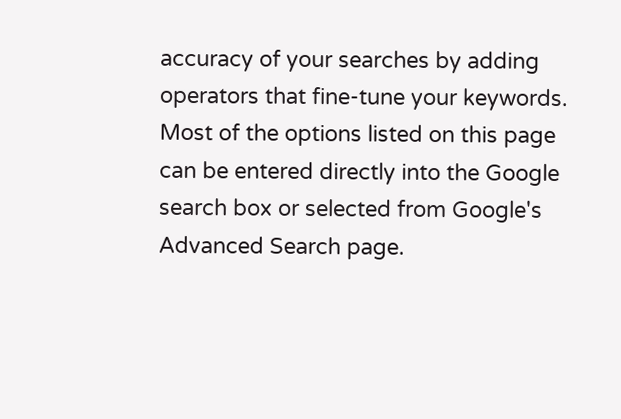accuracy of your searches by adding operators that fine-tune your keywords. Most of the options listed on this page can be entered directly into the Google search box or selected from Google's Advanced Search page.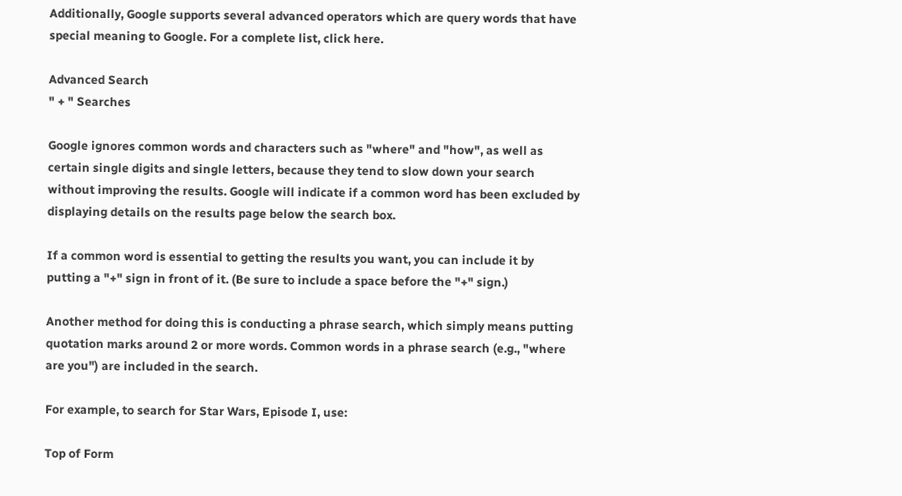Additionally, Google supports several advanced operators which are query words that have special meaning to Google. For a complete list, click here.

Advanced Search
" + " Searches

Google ignores common words and characters such as "where" and "how", as well as certain single digits and single letters, because they tend to slow down your search without improving the results. Google will indicate if a common word has been excluded by displaying details on the results page below the search box.

If a common word is essential to getting the results you want, you can include it by putting a "+" sign in front of it. (Be sure to include a space before the "+" sign.)

Another method for doing this is conducting a phrase search, which simply means putting quotation marks around 2 or more words. Common words in a phrase search (e.g., "where are you") are included in the search.

For example, to search for Star Wars, Episode I, use:

Top of Form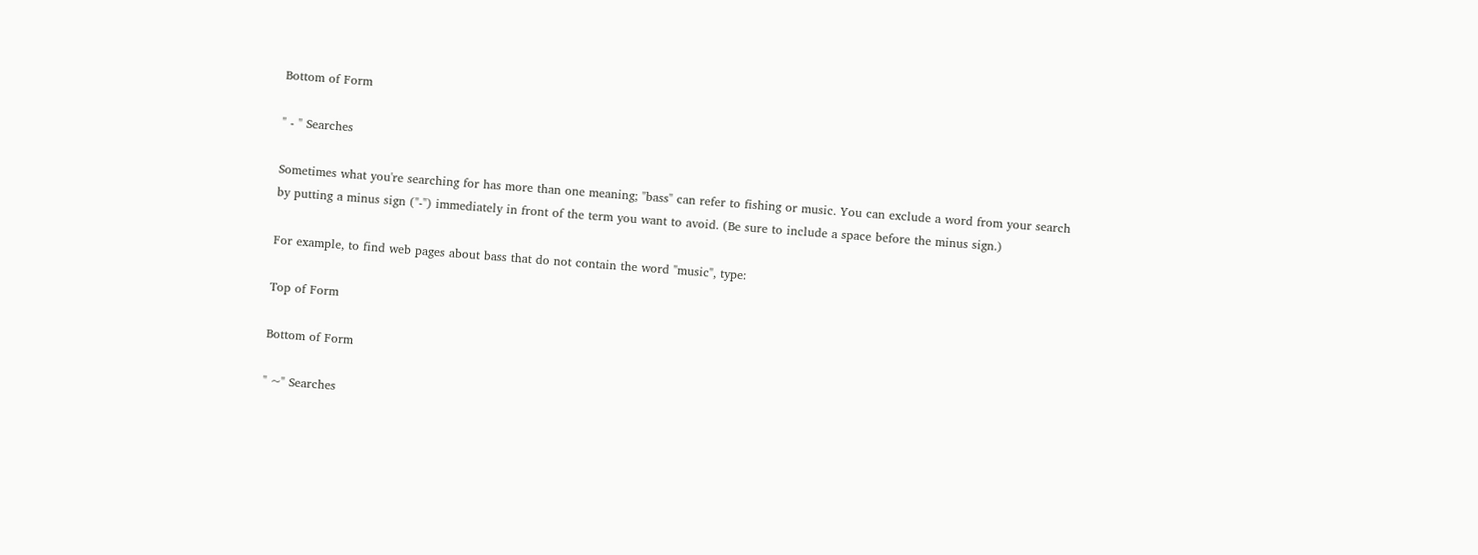Bottom of Form

" - " Searches

Sometimes what you're searching for has more than one meaning; "bass" can refer to fishing or music. You can exclude a word from your search by putting a minus sign ("-") immediately in front of the term you want to avoid. (Be sure to include a space before the minus sign.)

For example, to find web pages about bass that do not contain the word "music", type:

Top of Form

Bottom of Form

" ~" Searches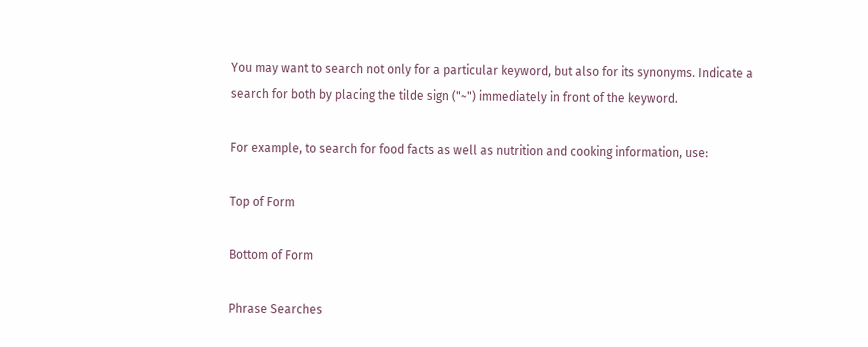You may want to search not only for a particular keyword, but also for its synonyms. Indicate a search for both by placing the tilde sign ("~") immediately in front of the keyword.

For example, to search for food facts as well as nutrition and cooking information, use:

Top of Form

Bottom of Form

Phrase Searches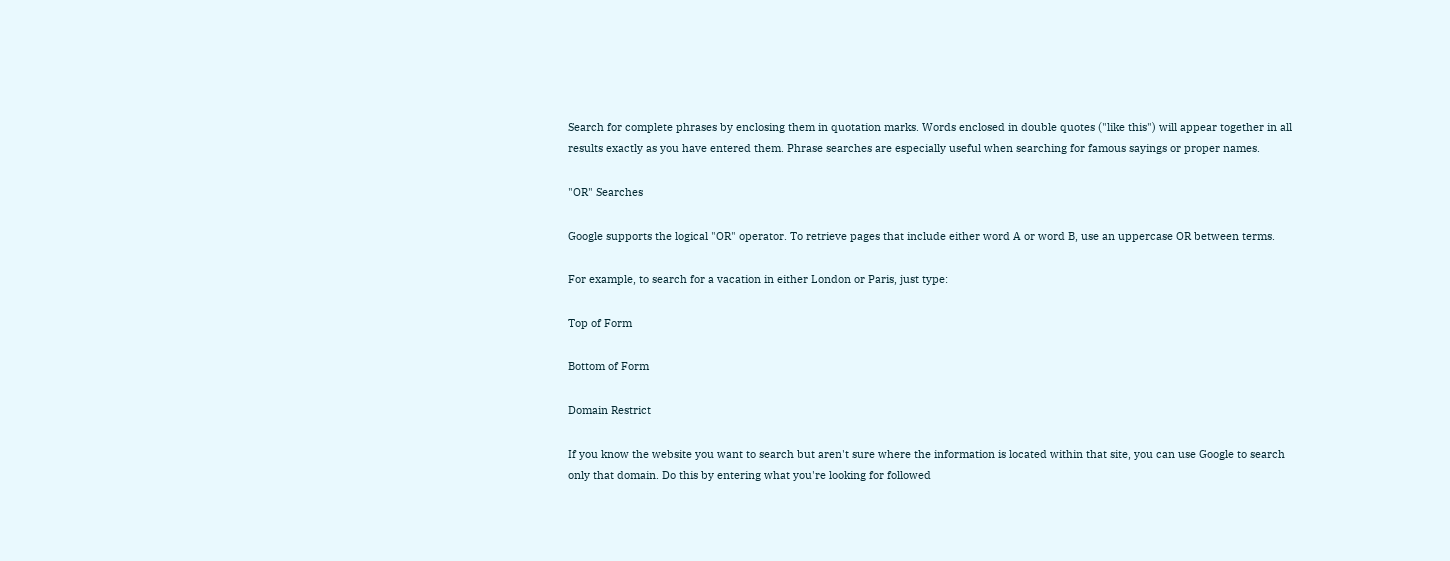Search for complete phrases by enclosing them in quotation marks. Words enclosed in double quotes ("like this") will appear together in all results exactly as you have entered them. Phrase searches are especially useful when searching for famous sayings or proper names.

"OR" Searches

Google supports the logical "OR" operator. To retrieve pages that include either word A or word B, use an uppercase OR between terms.

For example, to search for a vacation in either London or Paris, just type:

Top of Form

Bottom of Form

Domain Restrict

If you know the website you want to search but aren't sure where the information is located within that site, you can use Google to search only that domain. Do this by entering what you're looking for followed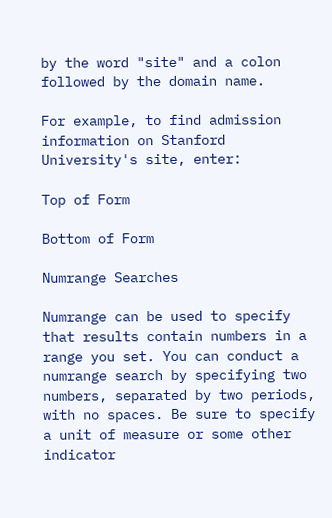by the word "site" and a colon followed by the domain name.

For example, to find admission information on Stanford University's site, enter:

Top of Form

Bottom of Form

Numrange Searches

Numrange can be used to specify that results contain numbers in a range you set. You can conduct a numrange search by specifying two numbers, separated by two periods, with no spaces. Be sure to specify a unit of measure or some other indicator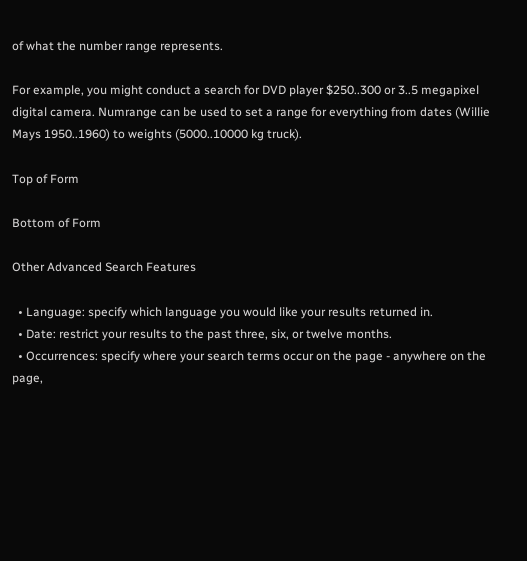of what the number range represents.

For example, you might conduct a search for DVD player $250..300 or 3..5 megapixel digital camera. Numrange can be used to set a range for everything from dates (Willie Mays 1950..1960) to weights (5000..10000 kg truck).

Top of Form

Bottom of Form

Other Advanced Search Features

  • Language: specify which language you would like your results returned in.
  • Date: restrict your results to the past three, six, or twelve months.
  • Occurrences: specify where your search terms occur on the page - anywhere on the page,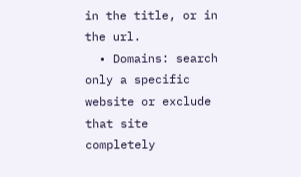in the title, or in the url.
  • Domains: search only a specific website or exclude that site completely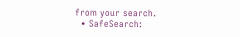from your search.
  • SafeSearch: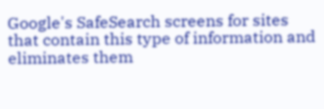Google's SafeSearch screens for sites that contain this type of information and eliminates them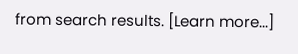from search results. [Learn more...]